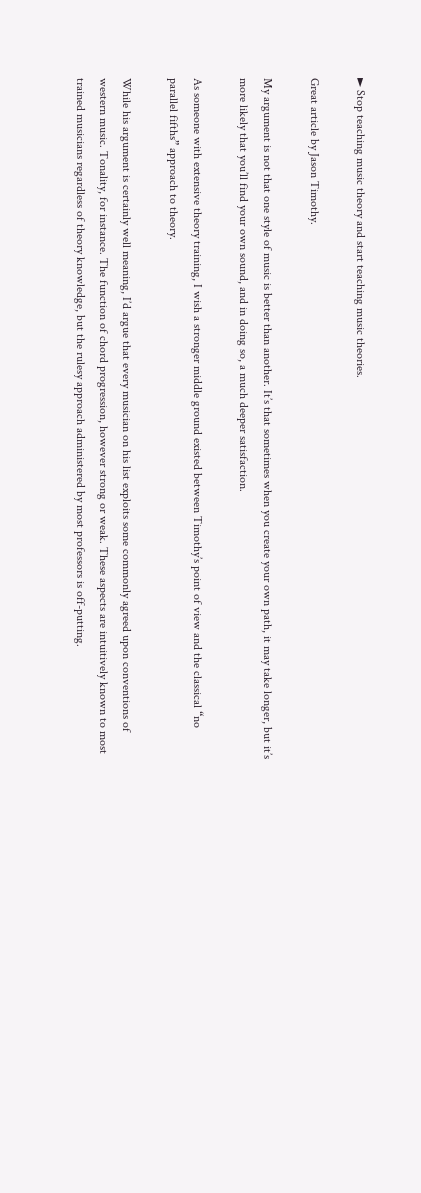► Stop teaching music theory and start teaching music theories.

Great article by Jason Timothy.

My argument is not that one style of music is better than another. It’s that sometimes when you create your own path, it may take longer, but it’s more likely that you’ll find your own sound, and in doing so, a much deeper satisfaction.

As someone with extensive theory training, I wish a stronger middle ground existed between Timothy’s point of view and the classical “no parallel fifths” approach to theory.

While his argument is certainly well meaning, I’d argue that every musician on his list exploits some commonly agreed upon conventions of western music. Tonality, for instance. The function of chord progression, however strong or weak. These aspects are intuitively known to most trained musicians regardless of theory knowledge, but the rulesy approach administered by most professors is off-putting.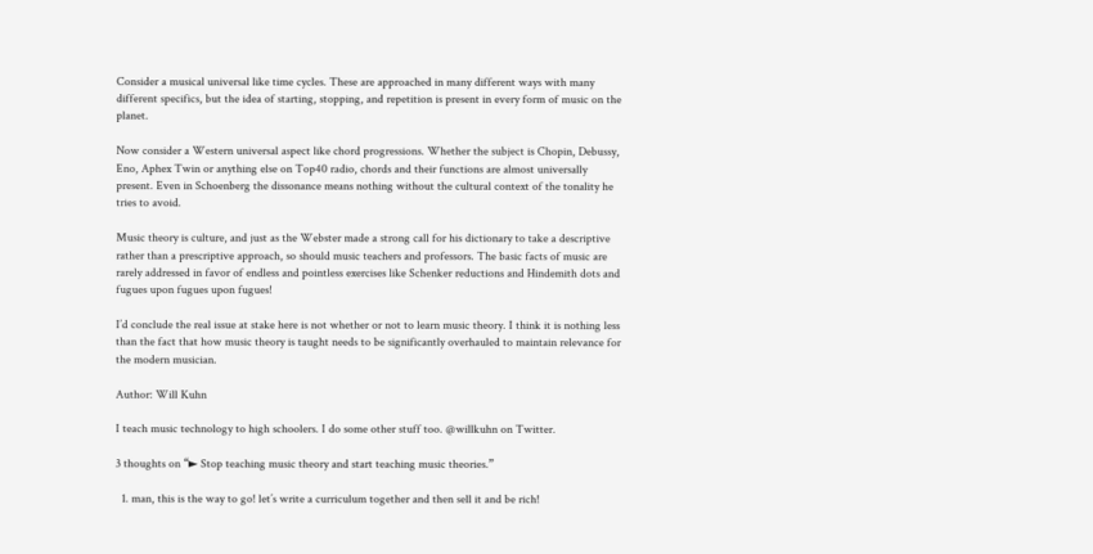Consider a musical universal like time cycles. These are approached in many different ways with many different specifics, but the idea of starting, stopping, and repetition is present in every form of music on the planet.

Now consider a Western universal aspect like chord progressions. Whether the subject is Chopin, Debussy, Eno, Aphex Twin or anything else on Top40 radio, chords and their functions are almost universally present. Even in Schoenberg the dissonance means nothing without the cultural context of the tonality he tries to avoid.

Music theory is culture, and just as the Webster made a strong call for his dictionary to take a descriptive rather than a prescriptive approach, so should music teachers and professors. The basic facts of music are rarely addressed in favor of endless and pointless exercises like Schenker reductions and Hindemith dots and fugues upon fugues upon fugues!

I’d conclude the real issue at stake here is not whether or not to learn music theory. I think it is nothing less than the fact that how music theory is taught needs to be significantly overhauled to maintain relevance for the modern musician.

Author: Will Kuhn

I teach music technology to high schoolers. I do some other stuff too. @willkuhn on Twitter.

3 thoughts on “► Stop teaching music theory and start teaching music theories.”

  1. man, this is the way to go! let’s write a curriculum together and then sell it and be rich!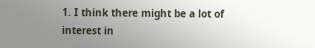1. I think there might be a lot of interest in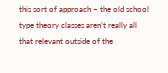this sort of approach – the old school type theory classes aren’t really all that relevant outside of the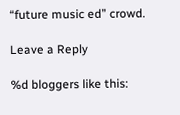“future music ed” crowd.

Leave a Reply

%d bloggers like this: